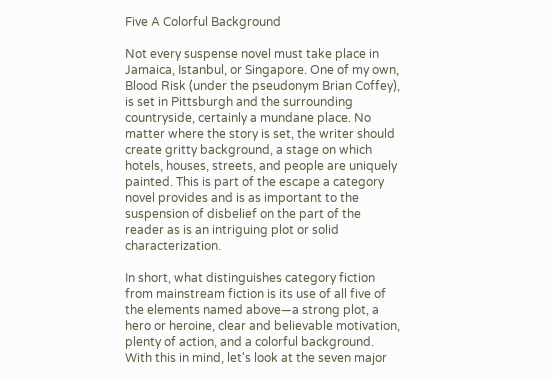Five A Colorful Background

Not every suspense novel must take place in Jamaica, Istanbul, or Singapore. One of my own, Blood Risk (under the pseudonym Brian Coffey), is set in Pittsburgh and the surrounding countryside, certainly a mundane place. No matter where the story is set, the writer should create gritty background, a stage on which hotels, houses, streets, and people are uniquely painted. This is part of the escape a category novel provides and is as important to the suspension of disbelief on the part of the reader as is an intriguing plot or solid characterization.

In short, what distinguishes category fiction from mainstream fiction is its use of all five of the elements named above—a strong plot, a hero or heroine, clear and believable motivation, plenty of action, and a colorful background. With this in mind, let's look at the seven major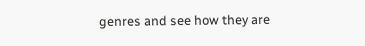genres and see how they are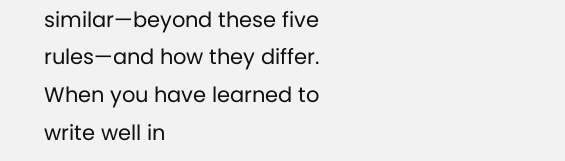similar—beyond these five rules—and how they differ. When you have learned to write well in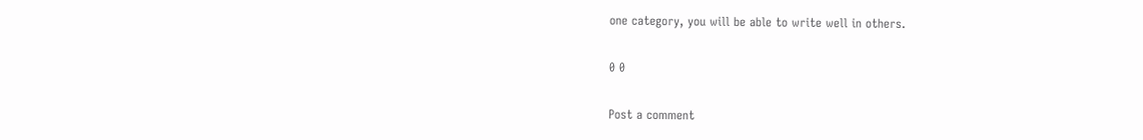one category, you will be able to write well in others.

0 0

Post a comment